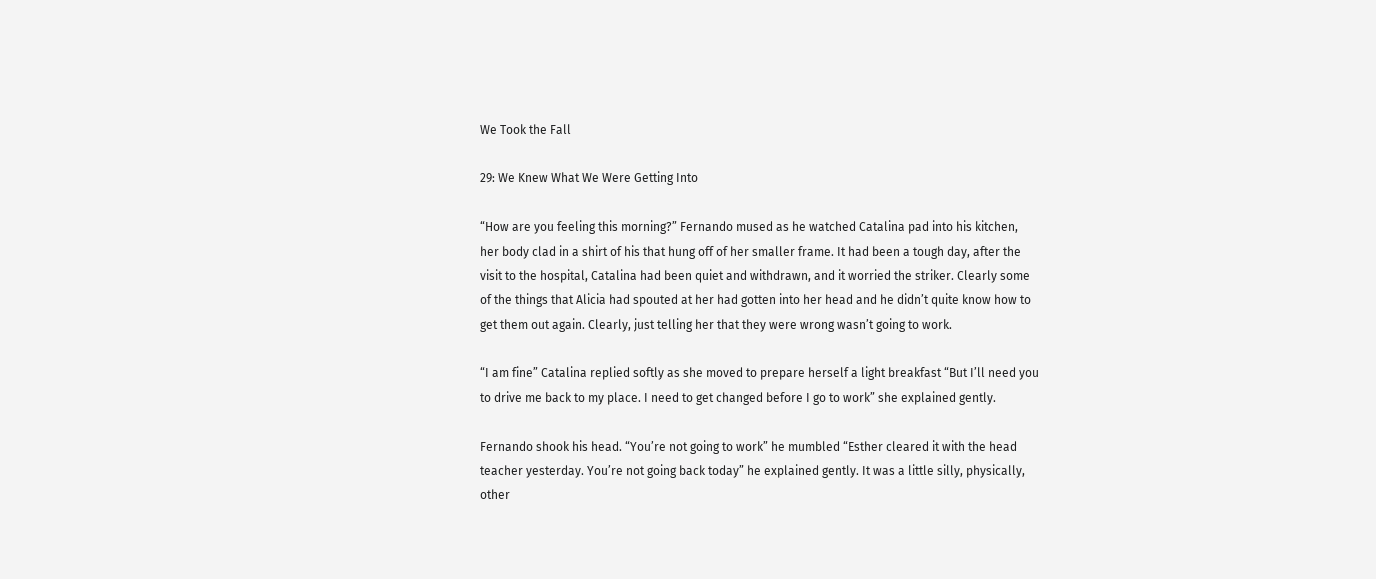We Took the Fall

29: We Knew What We Were Getting Into

“How are you feeling this morning?” Fernando mused as he watched Catalina pad into his kitchen, her body clad in a shirt of his that hung off of her smaller frame. It had been a tough day, after the visit to the hospital, Catalina had been quiet and withdrawn, and it worried the striker. Clearly some of the things that Alicia had spouted at her had gotten into her head and he didn’t quite know how to get them out again. Clearly, just telling her that they were wrong wasn’t going to work.

“I am fine” Catalina replied softly as she moved to prepare herself a light breakfast “But I’ll need you to drive me back to my place. I need to get changed before I go to work” she explained gently.

Fernando shook his head. “You’re not going to work” he mumbled “Esther cleared it with the head teacher yesterday. You’re not going back today” he explained gently. It was a little silly, physically, other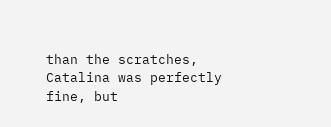than the scratches, Catalina was perfectly fine, but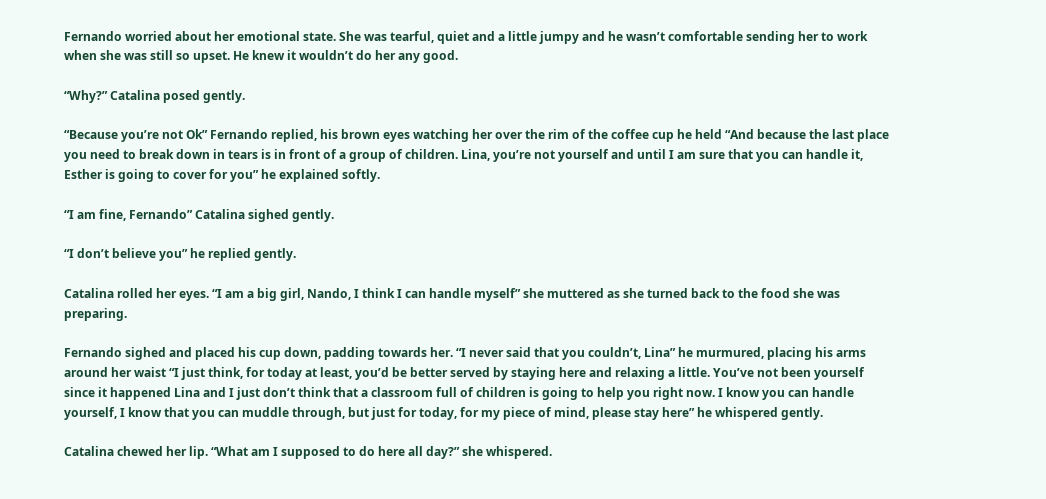Fernando worried about her emotional state. She was tearful, quiet and a little jumpy and he wasn’t comfortable sending her to work when she was still so upset. He knew it wouldn’t do her any good.

“Why?” Catalina posed gently.

“Because you’re not Ok” Fernando replied, his brown eyes watching her over the rim of the coffee cup he held “And because the last place you need to break down in tears is in front of a group of children. Lina, you’re not yourself and until I am sure that you can handle it, Esther is going to cover for you” he explained softly.

“I am fine, Fernando” Catalina sighed gently.

“I don’t believe you” he replied gently.

Catalina rolled her eyes. “I am a big girl, Nando, I think I can handle myself” she muttered as she turned back to the food she was preparing.

Fernando sighed and placed his cup down, padding towards her. “I never said that you couldn’t, Lina” he murmured, placing his arms around her waist “I just think, for today at least, you’d be better served by staying here and relaxing a little. You’ve not been yourself since it happened Lina and I just don’t think that a classroom full of children is going to help you right now. I know you can handle yourself, I know that you can muddle through, but just for today, for my piece of mind, please stay here” he whispered gently.

Catalina chewed her lip. “What am I supposed to do here all day?” she whispered.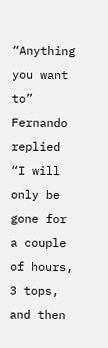“Anything you want to” Fernando replied “I will only be gone for a couple of hours, 3 tops, and then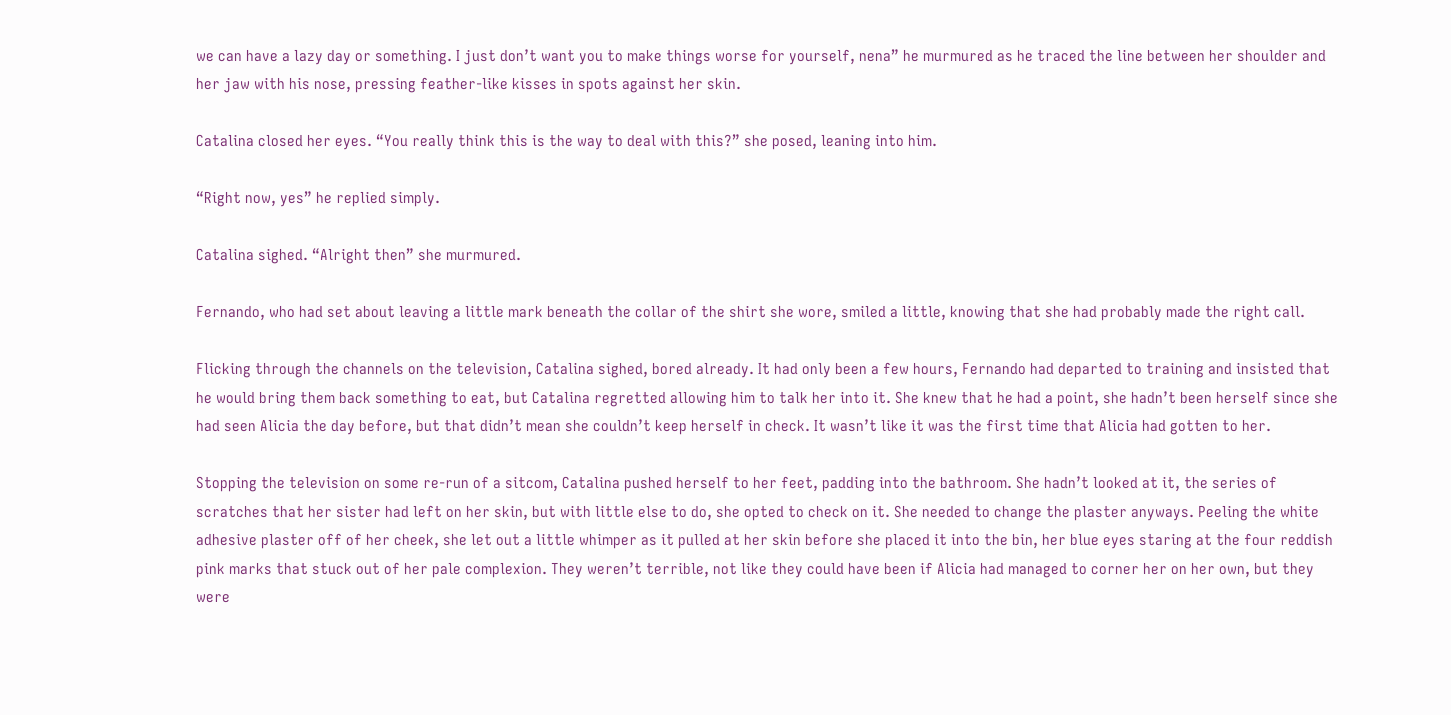we can have a lazy day or something. I just don’t want you to make things worse for yourself, nena” he murmured as he traced the line between her shoulder and her jaw with his nose, pressing feather-like kisses in spots against her skin.

Catalina closed her eyes. “You really think this is the way to deal with this?” she posed, leaning into him.

“Right now, yes” he replied simply.

Catalina sighed. “Alright then” she murmured.

Fernando, who had set about leaving a little mark beneath the collar of the shirt she wore, smiled a little, knowing that she had probably made the right call.

Flicking through the channels on the television, Catalina sighed, bored already. It had only been a few hours, Fernando had departed to training and insisted that he would bring them back something to eat, but Catalina regretted allowing him to talk her into it. She knew that he had a point, she hadn’t been herself since she had seen Alicia the day before, but that didn’t mean she couldn’t keep herself in check. It wasn’t like it was the first time that Alicia had gotten to her.

Stopping the television on some re-run of a sitcom, Catalina pushed herself to her feet, padding into the bathroom. She hadn’t looked at it, the series of scratches that her sister had left on her skin, but with little else to do, she opted to check on it. She needed to change the plaster anyways. Peeling the white adhesive plaster off of her cheek, she let out a little whimper as it pulled at her skin before she placed it into the bin, her blue eyes staring at the four reddish pink marks that stuck out of her pale complexion. They weren’t terrible, not like they could have been if Alicia had managed to corner her on her own, but they were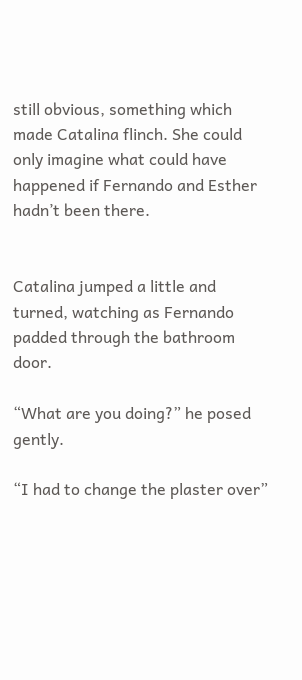still obvious, something which made Catalina flinch. She could only imagine what could have happened if Fernando and Esther hadn’t been there.


Catalina jumped a little and turned, watching as Fernando padded through the bathroom door.

“What are you doing?” he posed gently.

“I had to change the plaster over”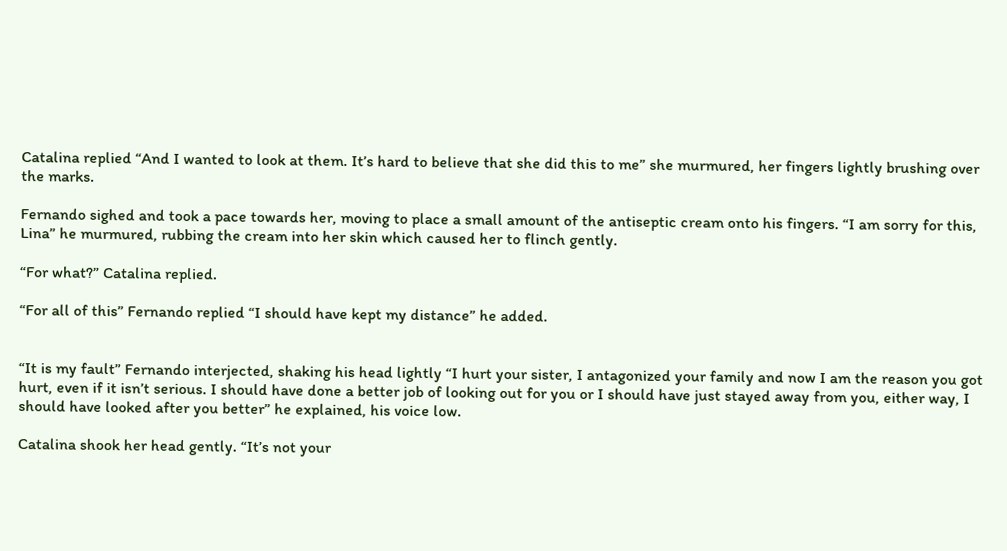Catalina replied “And I wanted to look at them. It’s hard to believe that she did this to me” she murmured, her fingers lightly brushing over the marks.

Fernando sighed and took a pace towards her, moving to place a small amount of the antiseptic cream onto his fingers. “I am sorry for this, Lina” he murmured, rubbing the cream into her skin which caused her to flinch gently.

“For what?” Catalina replied.

“For all of this” Fernando replied “I should have kept my distance” he added.


“It is my fault” Fernando interjected, shaking his head lightly “I hurt your sister, I antagonized your family and now I am the reason you got hurt, even if it isn’t serious. I should have done a better job of looking out for you or I should have just stayed away from you, either way, I should have looked after you better” he explained, his voice low.

Catalina shook her head gently. “It’s not your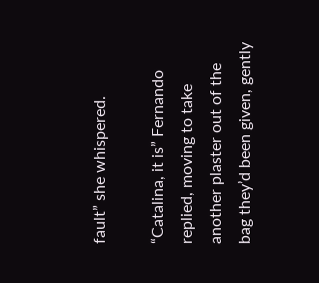fault” she whispered.

“Catalina, it is” Fernando replied, moving to take another plaster out of the bag they’d been given, gently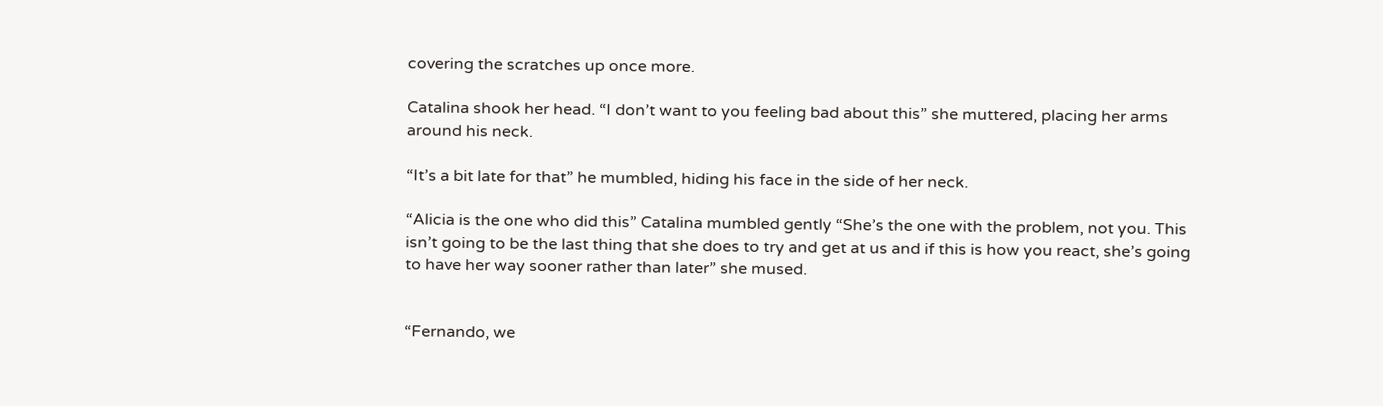covering the scratches up once more.

Catalina shook her head. “I don’t want to you feeling bad about this” she muttered, placing her arms around his neck.

“It’s a bit late for that” he mumbled, hiding his face in the side of her neck.

“Alicia is the one who did this” Catalina mumbled gently “She’s the one with the problem, not you. This isn’t going to be the last thing that she does to try and get at us and if this is how you react, she’s going to have her way sooner rather than later” she mused.


“Fernando, we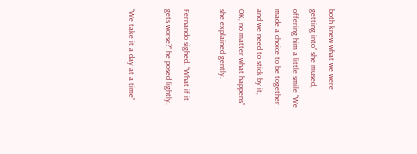both knew what we were getting into” she mused, offering him a little smile “We made a choice to be together and we need to stick by it, OK, no matter what happens” she explained gently.

Fernando sighed. “What if it gets worse?” he posed lightly.

“We take it a day at a time”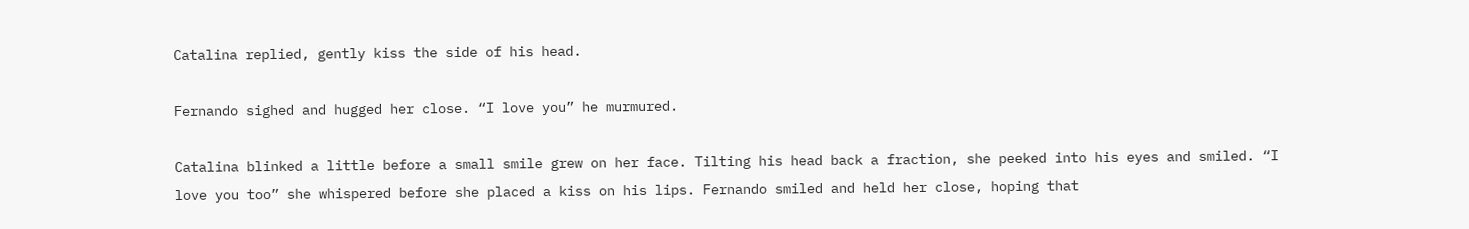Catalina replied, gently kiss the side of his head.

Fernando sighed and hugged her close. “I love you” he murmured.

Catalina blinked a little before a small smile grew on her face. Tilting his head back a fraction, she peeked into his eyes and smiled. “I love you too” she whispered before she placed a kiss on his lips. Fernando smiled and held her close, hoping that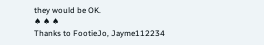they would be OK.
♠ ♠ ♠
Thanks to FootieJo, Jayme112234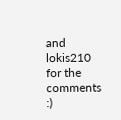and lokis210 for the comments :)